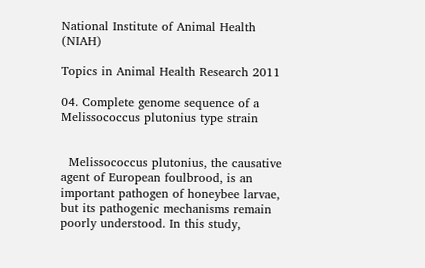National Institute of Animal Health (NIAH)

Topics in Animal Health Research 2011

04. Complete genome sequence of a Melissococcus plutonius type strain


  Melissococcus plutonius, the causative agent of European foulbrood, is an important pathogen of honeybee larvae, but its pathogenic mechanisms remain poorly understood. In this study,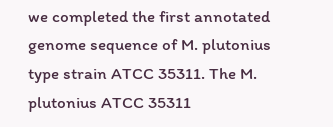we completed the first annotated genome sequence of M. plutonius type strain ATCC 35311. The M. plutonius ATCC 35311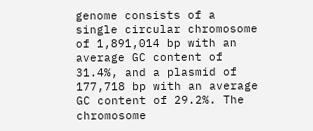genome consists of a single circular chromosome of 1,891,014 bp with an average GC content of 31.4%, and a plasmid of 177,718 bp with an average GC content of 29.2%. The chromosome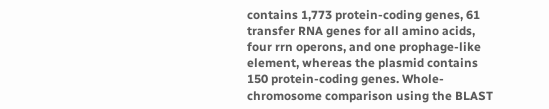contains 1,773 protein-coding genes, 61 transfer RNA genes for all amino acids, four rrn operons, and one prophage-like element, whereas the plasmid contains 150 protein-coding genes. Whole-chromosome comparison using the BLAST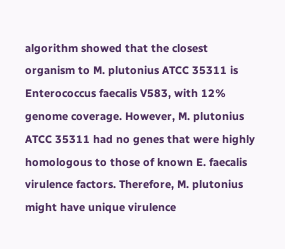algorithm showed that the closest organism to M. plutonius ATCC 35311 is Enterococcus faecalis V583, with 12% genome coverage. However, M. plutonius ATCC 35311 had no genes that were highly homologous to those of known E. faecalis virulence factors. Therefore, M. plutonius might have unique virulence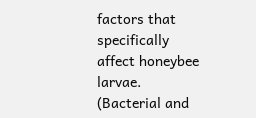factors that specifically affect honeybee larvae.
(Bacterial and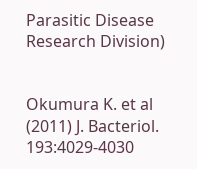Parasitic Disease Research Division)


Okumura K. et al (2011) J. Bacteriol. 193:4029-4030